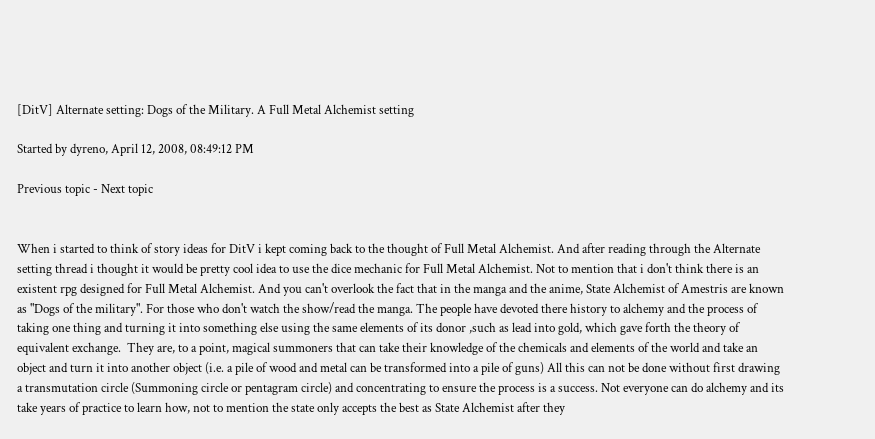[DitV] Alternate setting: Dogs of the Military. A Full Metal Alchemist setting

Started by dyreno, April 12, 2008, 08:49:12 PM

Previous topic - Next topic


When i started to think of story ideas for DitV i kept coming back to the thought of Full Metal Alchemist. And after reading through the Alternate setting thread i thought it would be pretty cool idea to use the dice mechanic for Full Metal Alchemist. Not to mention that i don't think there is an existent rpg designed for Full Metal Alchemist. And you can't overlook the fact that in the manga and the anime, State Alchemist of Amestris are known as "Dogs of the military". For those who don't watch the show/read the manga. The people have devoted there history to alchemy and the process of taking one thing and turning it into something else using the same elements of its donor ,such as lead into gold, which gave forth the theory of equivalent exchange.  They are, to a point, magical summoners that can take their knowledge of the chemicals and elements of the world and take an object and turn it into another object (i.e. a pile of wood and metal can be transformed into a pile of guns) All this can not be done without first drawing a transmutation circle (Summoning circle or pentagram circle) and concentrating to ensure the process is a success. Not everyone can do alchemy and its take years of practice to learn how, not to mention the state only accepts the best as State Alchemist after they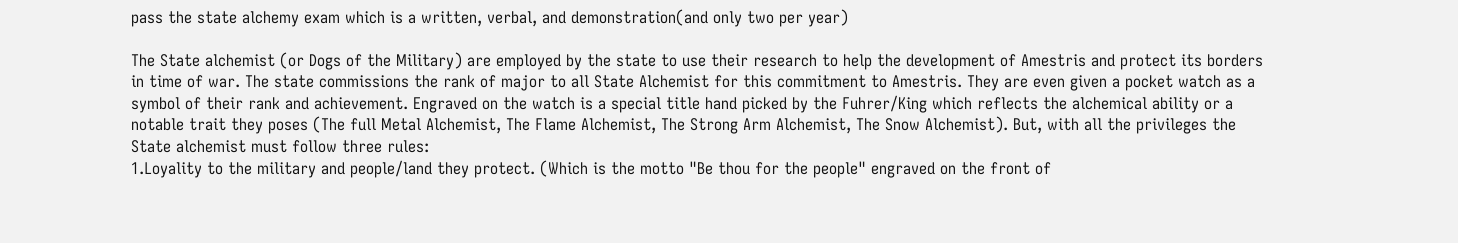pass the state alchemy exam which is a written, verbal, and demonstration(and only two per year)

The State alchemist (or Dogs of the Military) are employed by the state to use their research to help the development of Amestris and protect its borders in time of war. The state commissions the rank of major to all State Alchemist for this commitment to Amestris. They are even given a pocket watch as a symbol of their rank and achievement. Engraved on the watch is a special title hand picked by the Fuhrer/King which reflects the alchemical ability or a notable trait they poses (The full Metal Alchemist, The Flame Alchemist, The Strong Arm Alchemist, The Snow Alchemist). But, with all the privileges the State alchemist must follow three rules:
1.Loyality to the military and people/land they protect. (Which is the motto "Be thou for the people" engraved on the front of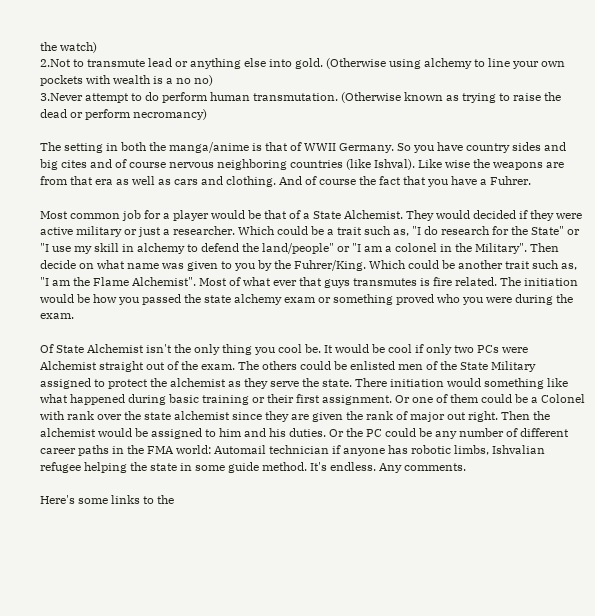the watch)
2.Not to transmute lead or anything else into gold. (Otherwise using alchemy to line your own pockets with wealth is a no no)
3.Never attempt to do perform human transmutation. (Otherwise known as trying to raise the dead or perform necromancy)

The setting in both the manga/anime is that of WWII Germany. So you have country sides and big cites and of course nervous neighboring countries (like Ishval). Like wise the weapons are from that era as well as cars and clothing. And of course the fact that you have a Fuhrer.

Most common job for a player would be that of a State Alchemist. They would decided if they were active military or just a researcher. Which could be a trait such as, "I do research for the State" or "I use my skill in alchemy to defend the land/people" or "I am a colonel in the Military". Then decide on what name was given to you by the Fuhrer/King. Which could be another trait such as, "I am the Flame Alchemist". Most of what ever that guys transmutes is fire related. The initiation would be how you passed the state alchemy exam or something proved who you were during the exam.

Of State Alchemist isn't the only thing you cool be. It would be cool if only two PCs were Alchemist straight out of the exam. The others could be enlisted men of the State Military assigned to protect the alchemist as they serve the state. There initiation would something like what happened during basic training or their first assignment. Or one of them could be a Colonel with rank over the state alchemist since they are given the rank of major out right. Then the alchemist would be assigned to him and his duties. Or the PC could be any number of different career paths in the FMA world: Automail technician if anyone has robotic limbs, Ishvalian refugee helping the state in some guide method. It's endless. Any comments.

Here's some links to the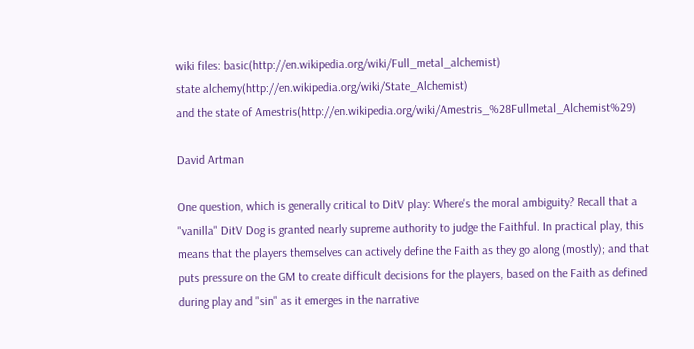wiki files: basic(http://en.wikipedia.org/wiki/Full_metal_alchemist)
state alchemy(http://en.wikipedia.org/wiki/State_Alchemist)
and the state of Amestris(http://en.wikipedia.org/wiki/Amestris_%28Fullmetal_Alchemist%29)

David Artman

One question, which is generally critical to DitV play: Where's the moral ambiguity? Recall that a "vanilla" DitV Dog is granted nearly supreme authority to judge the Faithful. In practical play, this means that the players themselves can actively define the Faith as they go along (mostly); and that puts pressure on the GM to create difficult decisions for the players, based on the Faith as defined during play and "sin" as it emerges in the narrative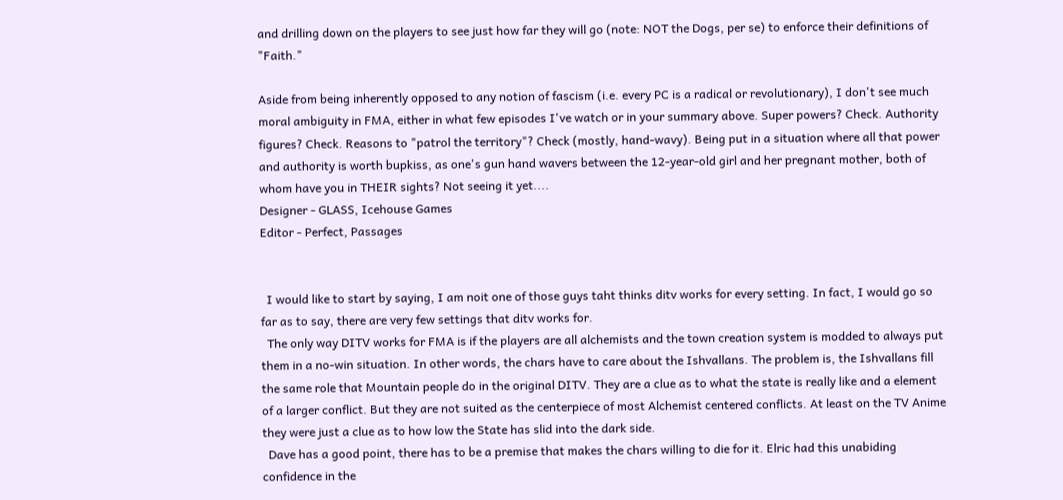and drilling down on the players to see just how far they will go (note: NOT the Dogs, per se) to enforce their definitions of "Faith."

Aside from being inherently opposed to any notion of fascism (i.e. every PC is a radical or revolutionary), I don't see much moral ambiguity in FMA, either in what few episodes I've watch or in your summary above. Super powers? Check. Authority figures? Check. Reasons to "patrol the territory"? Check (mostly, hand-wavy). Being put in a situation where all that power and authority is worth bupkiss, as one's gun hand wavers between the 12-year-old girl and her pregnant mother, both of whom have you in THEIR sights? Not seeing it yet....
Designer - GLASS, Icehouse Games
Editor - Perfect, Passages


  I would like to start by saying, I am noit one of those guys taht thinks ditv works for every setting. In fact, I would go so far as to say, there are very few settings that ditv works for.
  The only way DITV works for FMA is if the players are all alchemists and the town creation system is modded to always put them in a no-win situation. In other words, the chars have to care about the Ishvallans. The problem is, the Ishvallans fill the same role that Mountain people do in the original DITV. They are a clue as to what the state is really like and a element of a larger conflict. But they are not suited as the centerpiece of most Alchemist centered conflicts. At least on the TV Anime they were just a clue as to how low the State has slid into the dark side.
  Dave has a good point, there has to be a premise that makes the chars willing to die for it. Elric had this unabiding confidence in the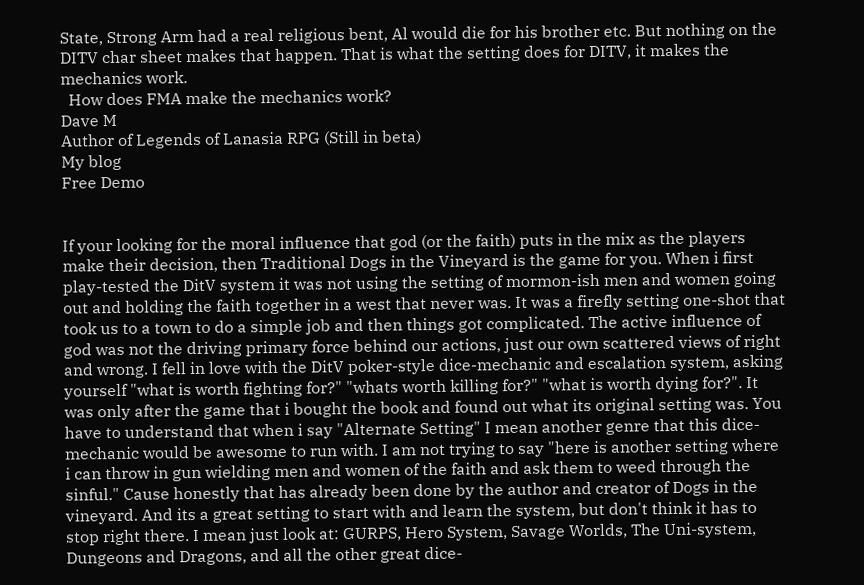State, Strong Arm had a real religious bent, Al would die for his brother etc. But nothing on the DITV char sheet makes that happen. That is what the setting does for DITV, it makes the mechanics work.
  How does FMA make the mechanics work?
Dave M
Author of Legends of Lanasia RPG (Still in beta)
My blog
Free Demo


If your looking for the moral influence that god (or the faith) puts in the mix as the players make their decision, then Traditional Dogs in the Vineyard is the game for you. When i first play-tested the DitV system it was not using the setting of mormon-ish men and women going out and holding the faith together in a west that never was. It was a firefly setting one-shot that took us to a town to do a simple job and then things got complicated. The active influence of god was not the driving primary force behind our actions, just our own scattered views of right and wrong. I fell in love with the DitV poker-style dice-mechanic and escalation system, asking yourself "what is worth fighting for?" "whats worth killing for?" "what is worth dying for?". It was only after the game that i bought the book and found out what its original setting was. You have to understand that when i say "Alternate Setting" I mean another genre that this dice-mechanic would be awesome to run with. I am not trying to say "here is another setting where i can throw in gun wielding men and women of the faith and ask them to weed through the sinful." Cause honestly that has already been done by the author and creator of Dogs in the vineyard. And its a great setting to start with and learn the system, but don't think it has to stop right there. I mean just look at: GURPS, Hero System, Savage Worlds, The Uni-system, Dungeons and Dragons, and all the other great dice-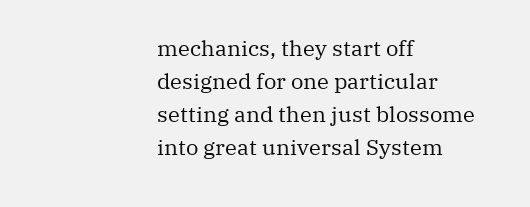mechanics, they start off designed for one particular setting and then just blossome into great universal System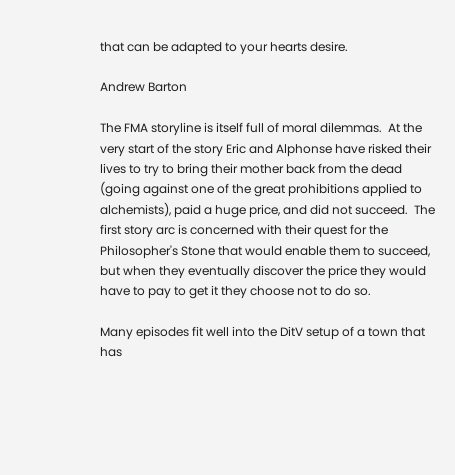that can be adapted to your hearts desire.

Andrew Barton

The FMA storyline is itself full of moral dilemmas.  At the very start of the story Eric and Alphonse have risked their lives to try to bring their mother back from the dead (going against one of the great prohibitions applied to alchemists), paid a huge price, and did not succeed.  The first story arc is concerned with their quest for the Philosopher's Stone that would enable them to succeed, but when they eventually discover the price they would have to pay to get it they choose not to do so.

Many episodes fit well into the DitV setup of a town that has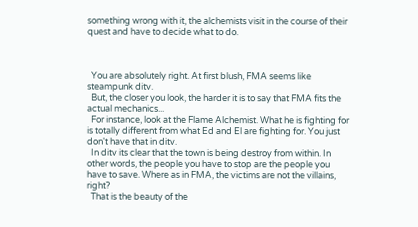something wrong with it, the alchemists visit in the course of their quest and have to decide what to do.



  You are absolutely right. At first blush, FMA seems like steampunk ditv.
  But, the closer you look, the harder it is to say that FMA fits the actual mechanics...
  For instance, look at the Flame Alchemist. What he is fighting for is totally different from what Ed and El are fighting for. You just don't have that in ditv.
  In ditv its clear that the town is being destroy from within. In other words, the people you have to stop are the people you have to save. Where as in FMA, the victims are not the villains, right?
  That is the beauty of the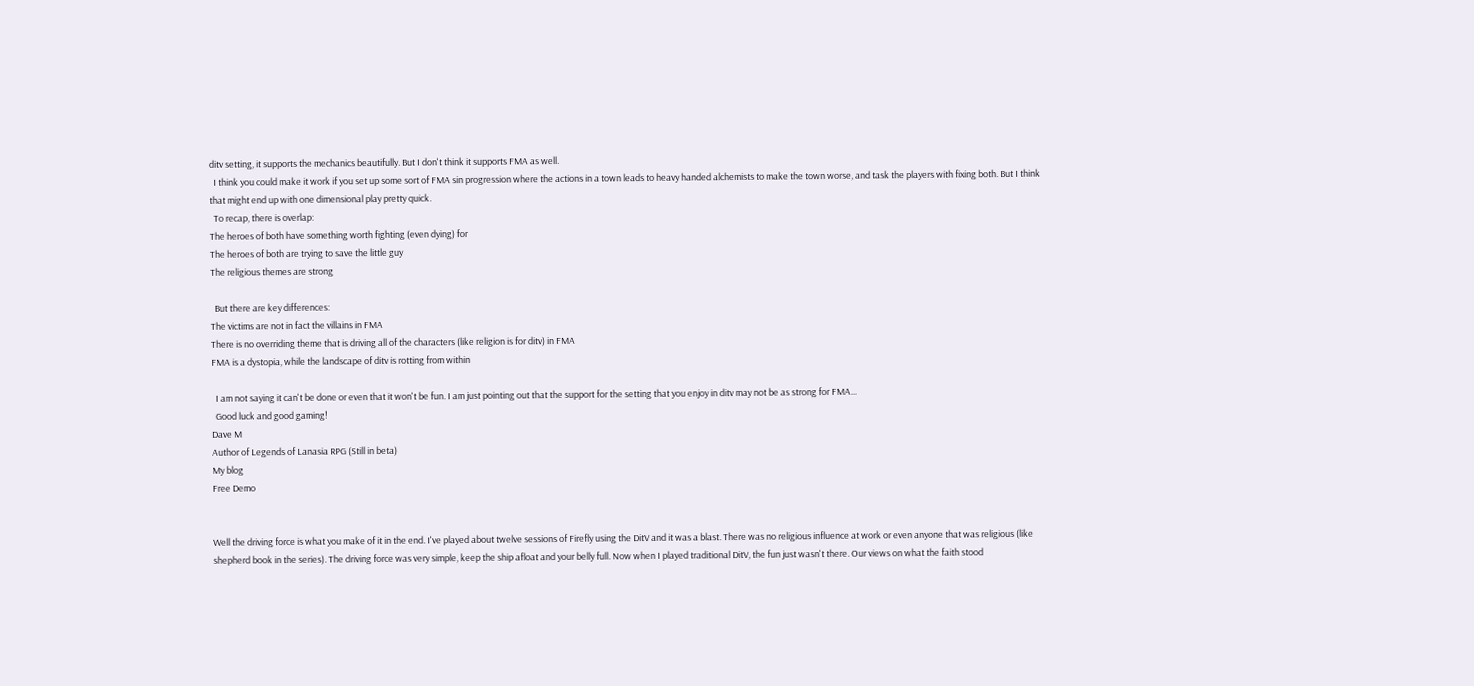ditv setting, it supports the mechanics beautifully. But I don't think it supports FMA as well.
  I think you could make it work if you set up some sort of FMA sin progression where the actions in a town leads to heavy handed alchemists to make the town worse, and task the players with fixing both. But I think that might end up with one dimensional play pretty quick.
  To recap, there is overlap:
The heroes of both have something worth fighting (even dying) for
The heroes of both are trying to save the little guy
The religious themes are strong

  But there are key differences:
The victims are not in fact the villains in FMA
There is no overriding theme that is driving all of the characters (like religion is for ditv) in FMA
FMA is a dystopia, while the landscape of ditv is rotting from within

  I am not saying it can't be done or even that it won't be fun. I am just pointing out that the support for the setting that you enjoy in ditv may not be as strong for FMA...
  Good luck and good gaming!
Dave M
Author of Legends of Lanasia RPG (Still in beta)
My blog
Free Demo


Well the driving force is what you make of it in the end. I've played about twelve sessions of Firefly using the DitV and it was a blast. There was no religious influence at work or even anyone that was religious (like shepherd book in the series). The driving force was very simple, keep the ship afloat and your belly full. Now when I played traditional DitV, the fun just wasn't there. Our views on what the faith stood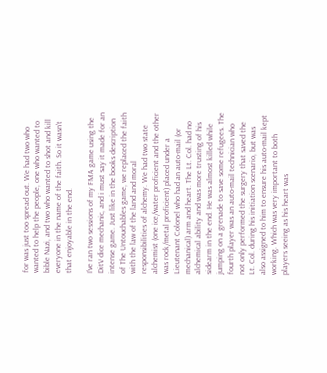for was just too spread out. We had two who wanted to help the people, one who wanted to bible Nazi, and two who wanted to shot and kill everyone in the name of the faith. So it wasn't that enjoyable in the end.

I've ran two sessions of my FMA game using the DitV dice mechanic, and i must say it made for an intense game. Just like in the books description of The Untouchables game, we replaced the faith with the law of the land and moral responsibilities of alchemy. We had two state alchemist (one ice/water proficient and the other was rock/metal proficient) placed under a Lieutenant Colonel who had an auto-mail (or mechanical) arm and heart. The Lt. Col. had no alchemical ability and was more trusting of his sidearm in the end. He was almost killed while jumping on a grenade to save some refugees. The fourth player was an auto-mail technician who not only performed the surgery that saved the Lt. Col. during his initiation scenario, but was also assigned to him to ensure his auto-mail kept working. Which was very important to both players seeing as his heart was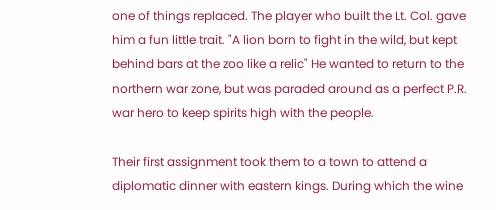one of things replaced. The player who built the Lt. Col. gave him a fun little trait. "A lion born to fight in the wild, but kept behind bars at the zoo like a relic" He wanted to return to the northern war zone, but was paraded around as a perfect P.R. war hero to keep spirits high with the people.

Their first assignment took them to a town to attend a diplomatic dinner with eastern kings. During which the wine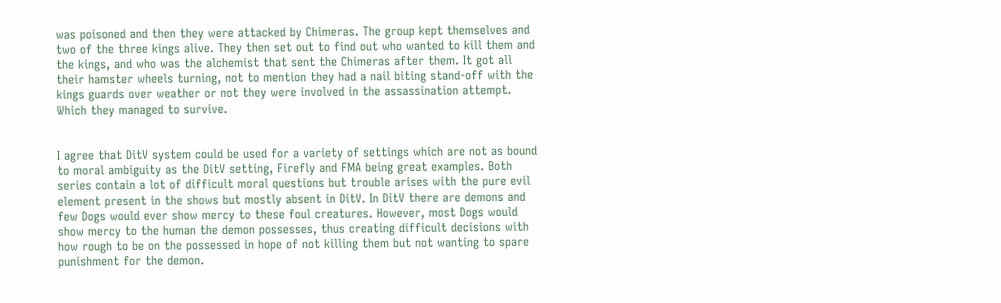was poisoned and then they were attacked by Chimeras. The group kept themselves and two of the three kings alive. They then set out to find out who wanted to kill them and the kings, and who was the alchemist that sent the Chimeras after them. It got all their hamster wheels turning, not to mention they had a nail biting stand-off with the kings guards over weather or not they were involved in the assassination attempt. Which they managed to survive.


I agree that DitV system could be used for a variety of settings which are not as bound to moral ambiguity as the DitV setting, Firefly and FMA being great examples. Both series contain a lot of difficult moral questions but trouble arises with the pure evil element present in the shows but mostly absent in DitV. In DitV there are demons and few Dogs would ever show mercy to these foul creatures. However, most Dogs would show mercy to the human the demon possesses, thus creating difficult decisions with how rough to be on the possessed in hope of not killing them but not wanting to spare punishment for the demon.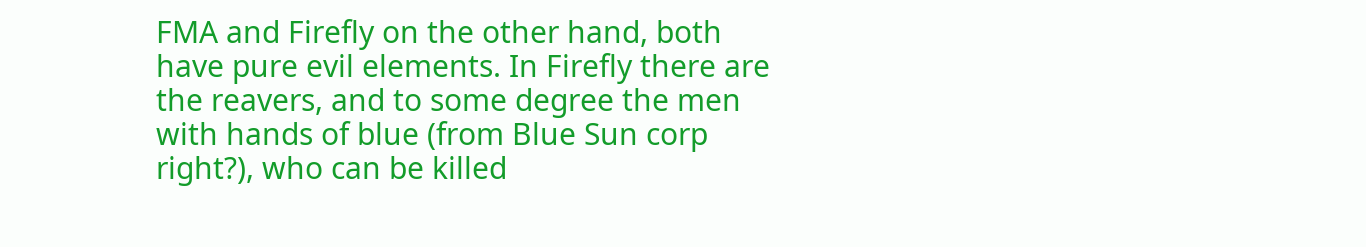FMA and Firefly on the other hand, both have pure evil elements. In Firefly there are the reavers, and to some degree the men with hands of blue (from Blue Sun corp right?), who can be killed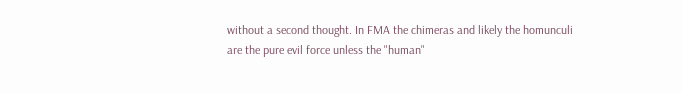without a second thought. In FMA the chimeras and likely the homunculi are the pure evil force unless the "human"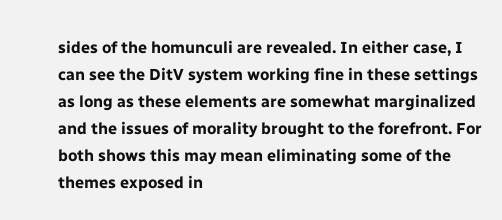sides of the homunculi are revealed. In either case, I can see the DitV system working fine in these settings as long as these elements are somewhat marginalized and the issues of morality brought to the forefront. For both shows this may mean eliminating some of the themes exposed in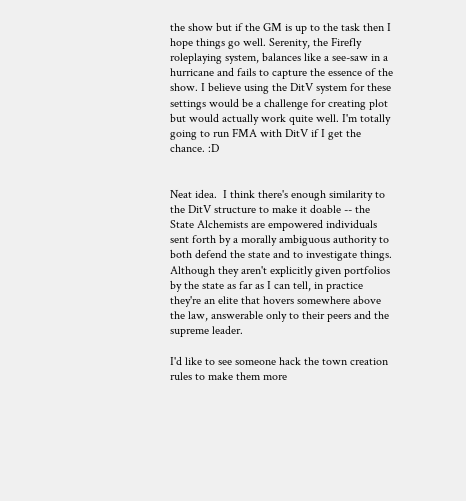the show but if the GM is up to the task then I hope things go well. Serenity, the Firefly roleplaying system, balances like a see-saw in a hurricane and fails to capture the essence of the show. I believe using the DitV system for these settings would be a challenge for creating plot but would actually work quite well. I'm totally going to run FMA with DitV if I get the chance. :D


Neat idea.  I think there's enough similarity to the DitV structure to make it doable -- the State Alchemists are empowered individuals sent forth by a morally ambiguous authority to both defend the state and to investigate things.  Although they aren't explicitly given portfolios by the state as far as I can tell, in practice they're an elite that hovers somewhere above the law, answerable only to their peers and the supreme leader.

I'd like to see someone hack the town creation rules to make them more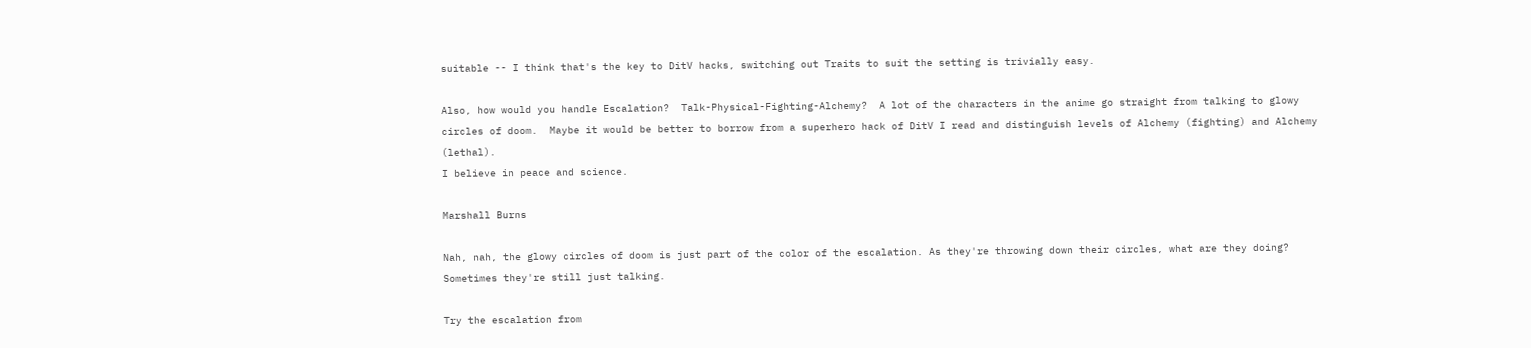suitable -- I think that's the key to DitV hacks, switching out Traits to suit the setting is trivially easy.

Also, how would you handle Escalation?  Talk-Physical-Fighting-Alchemy?  A lot of the characters in the anime go straight from talking to glowy circles of doom.  Maybe it would be better to borrow from a superhero hack of DitV I read and distinguish levels of Alchemy (fighting) and Alchemy (lethal).
I believe in peace and science.

Marshall Burns

Nah, nah, the glowy circles of doom is just part of the color of the escalation. As they're throwing down their circles, what are they doing? Sometimes they're still just talking.

Try the escalation from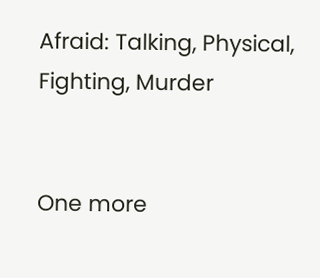Afraid: Talking, Physical, Fighting, Murder


One more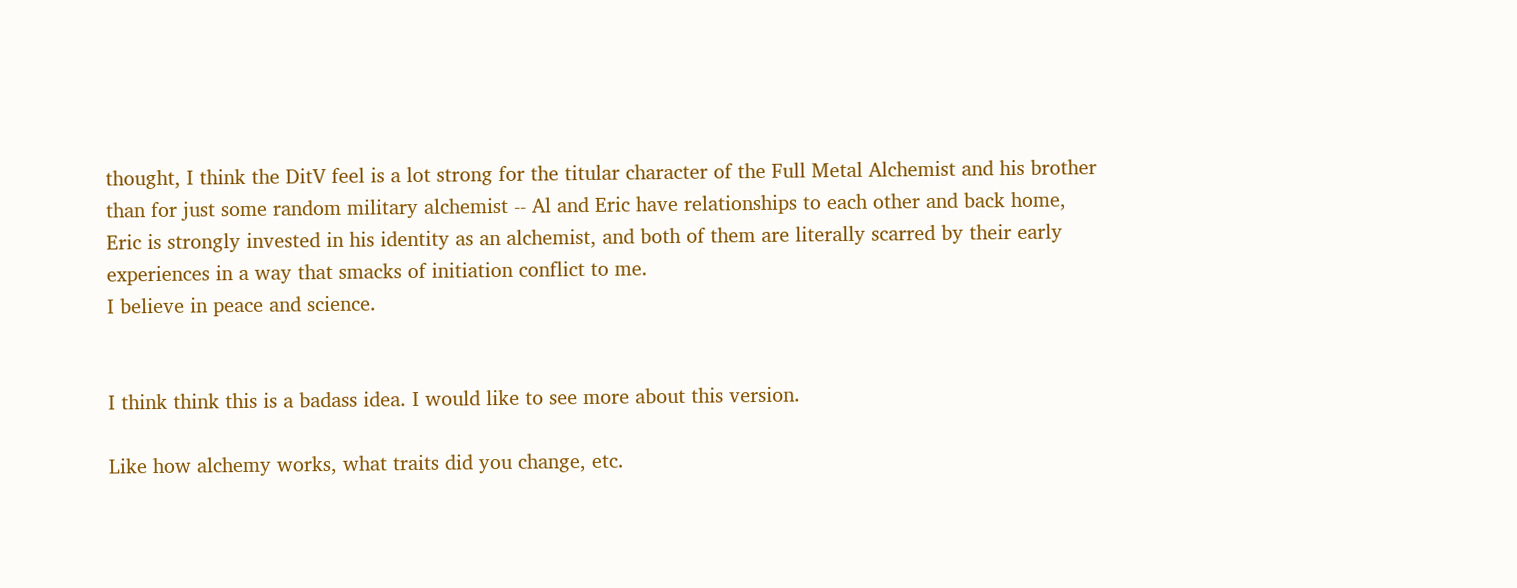thought, I think the DitV feel is a lot strong for the titular character of the Full Metal Alchemist and his brother than for just some random military alchemist -- Al and Eric have relationships to each other and back home, Eric is strongly invested in his identity as an alchemist, and both of them are literally scarred by their early experiences in a way that smacks of initiation conflict to me.
I believe in peace and science.


I think think this is a badass idea. I would like to see more about this version.

Like how alchemy works, what traits did you change, etc.